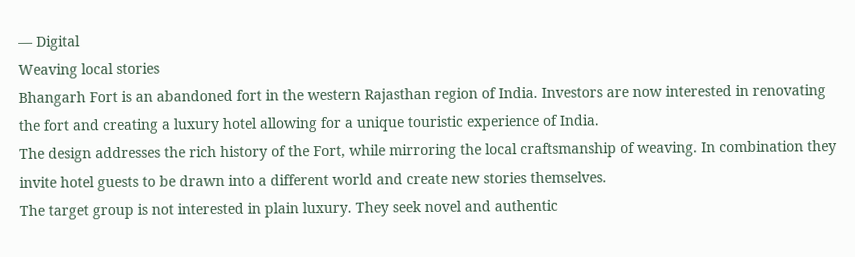— Digital
Weaving local stories
Bhangarh Fort is an abandoned fort in the western Rajasthan region of India. Investors are now interested in renovating the fort and creating a luxury hotel allowing for a unique touristic experience of India.
The design addresses the rich history of the Fort, while mirroring the local craftsmanship of weaving. In combination they invite hotel guests to be drawn into a different world and create new stories themselves.
The target group is not interested in plain luxury. They seek novel and authentic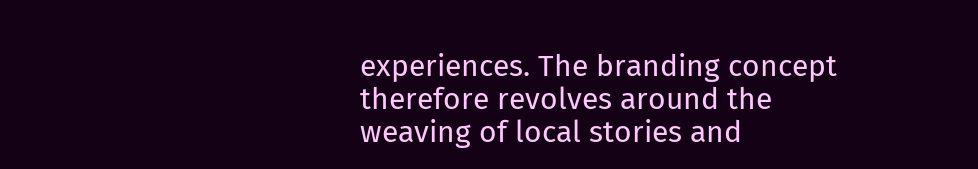experiences. The branding concept therefore revolves around the weaving of local stories and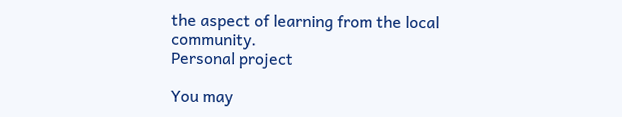the aspect of learning from the local community.
Personal project

You may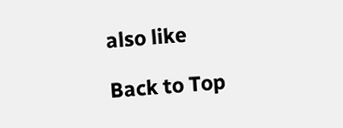also like

Back to Top